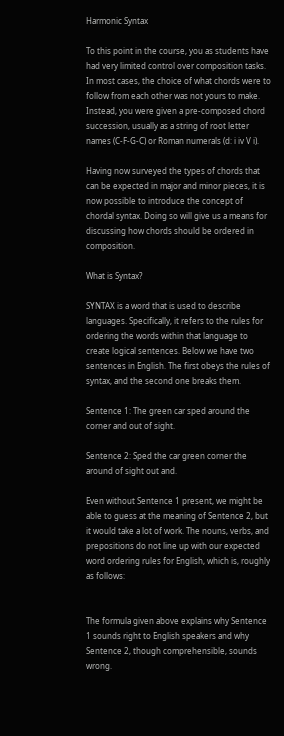Harmonic Syntax

To this point in the course, you as students have had very limited control over composition tasks. In most cases, the choice of what chords were to follow from each other was not yours to make. Instead, you were given a pre-composed chord succession, usually as a string of root letter names (C-F-G-C) or Roman numerals (d: i iv V i).

Having now surveyed the types of chords that can be expected in major and minor pieces, it is now possible to introduce the concept of chordal syntax. Doing so will give us a means for discussing how chords should be ordered in composition.

What is Syntax?

SYNTAX is a word that is used to describe languages. Specifically, it refers to the rules for ordering the words within that language to create logical sentences. Below we have two sentences in English. The first obeys the rules of syntax, and the second one breaks them.

Sentence 1: The green car sped around the corner and out of sight.

Sentence 2: Sped the car green corner the around of sight out and.

Even without Sentence 1 present, we might be able to guess at the meaning of Sentence 2, but it would take a lot of work. The nouns, verbs, and prepositions do not line up with our expected word ordering rules for English, which is, roughly as follows:


The formula given above explains why Sentence 1 sounds right to English speakers and why Sentence 2, though comprehensible, sounds wrong.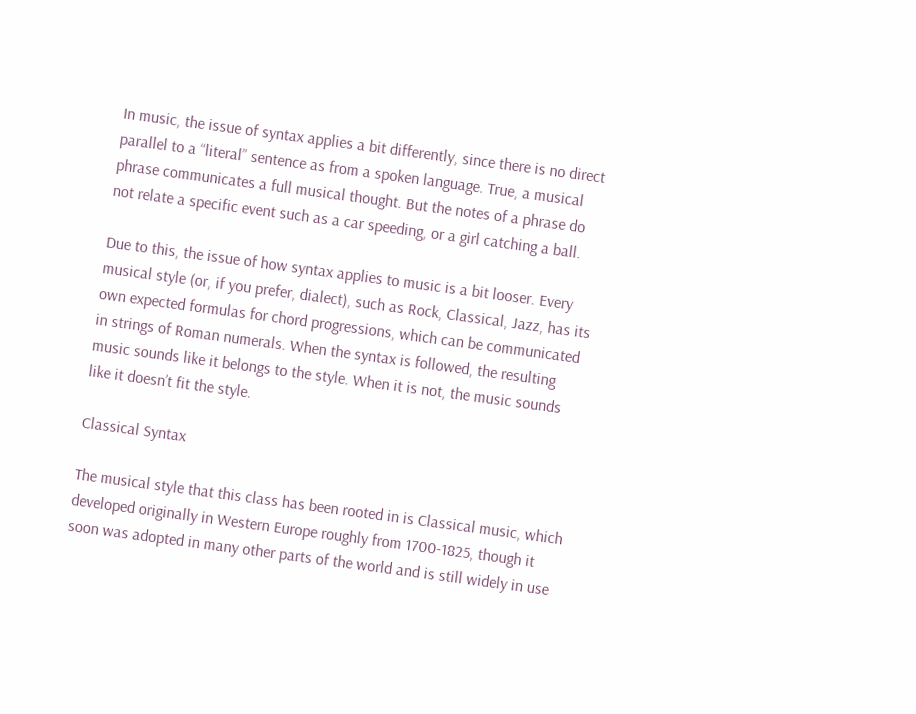In music, the issue of syntax applies a bit differently, since there is no direct parallel to a “literal” sentence as from a spoken language. True, a musical phrase communicates a full musical thought. But the notes of a phrase do not relate a specific event such as a car speeding, or a girl catching a ball.

Due to this, the issue of how syntax applies to music is a bit looser. Every musical style (or, if you prefer, dialect), such as Rock, Classical, Jazz, has its own expected formulas for chord progressions, which can be communicated in strings of Roman numerals. When the syntax is followed, the resulting music sounds like it belongs to the style. When it is not, the music sounds like it doesn’t fit the style.

Classical Syntax

The musical style that this class has been rooted in is Classical music, which developed originally in Western Europe roughly from 1700-1825, though it soon was adopted in many other parts of the world and is still widely in use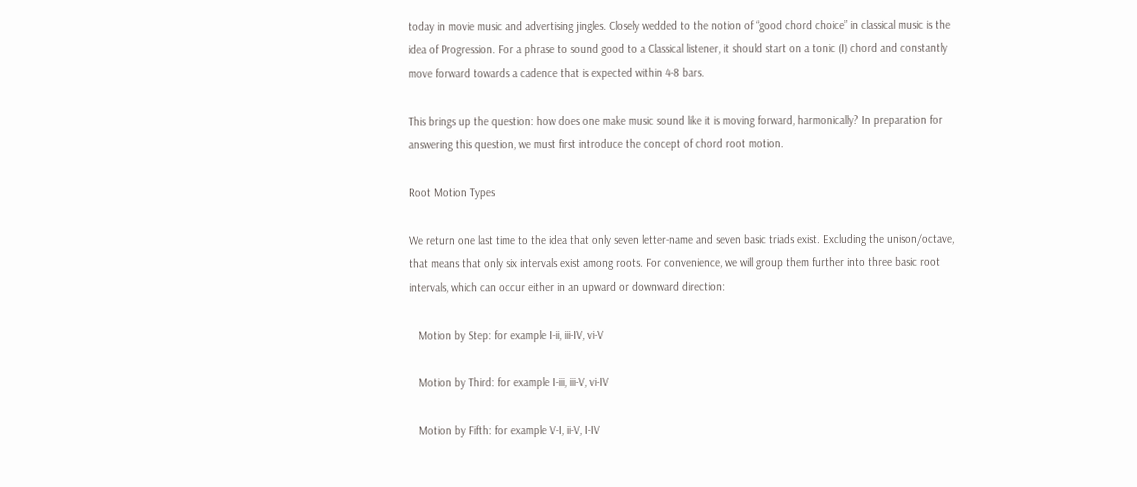today in movie music and advertising jingles. Closely wedded to the notion of “good chord choice” in classical music is the idea of Progression. For a phrase to sound good to a Classical listener, it should start on a tonic (I) chord and constantly move forward towards a cadence that is expected within 4-8 bars.

This brings up the question: how does one make music sound like it is moving forward, harmonically? In preparation for answering this question, we must first introduce the concept of chord root motion.

Root Motion Types

We return one last time to the idea that only seven letter-name and seven basic triads exist. Excluding the unison/octave, that means that only six intervals exist among roots. For convenience, we will group them further into three basic root intervals, which can occur either in an upward or downward direction:

   Motion by Step: for example I-ii, iii-IV, vi-V

   Motion by Third: for example I-iii, iii-V, vi-IV

   Motion by Fifth: for example V-I, ii-V, I-IV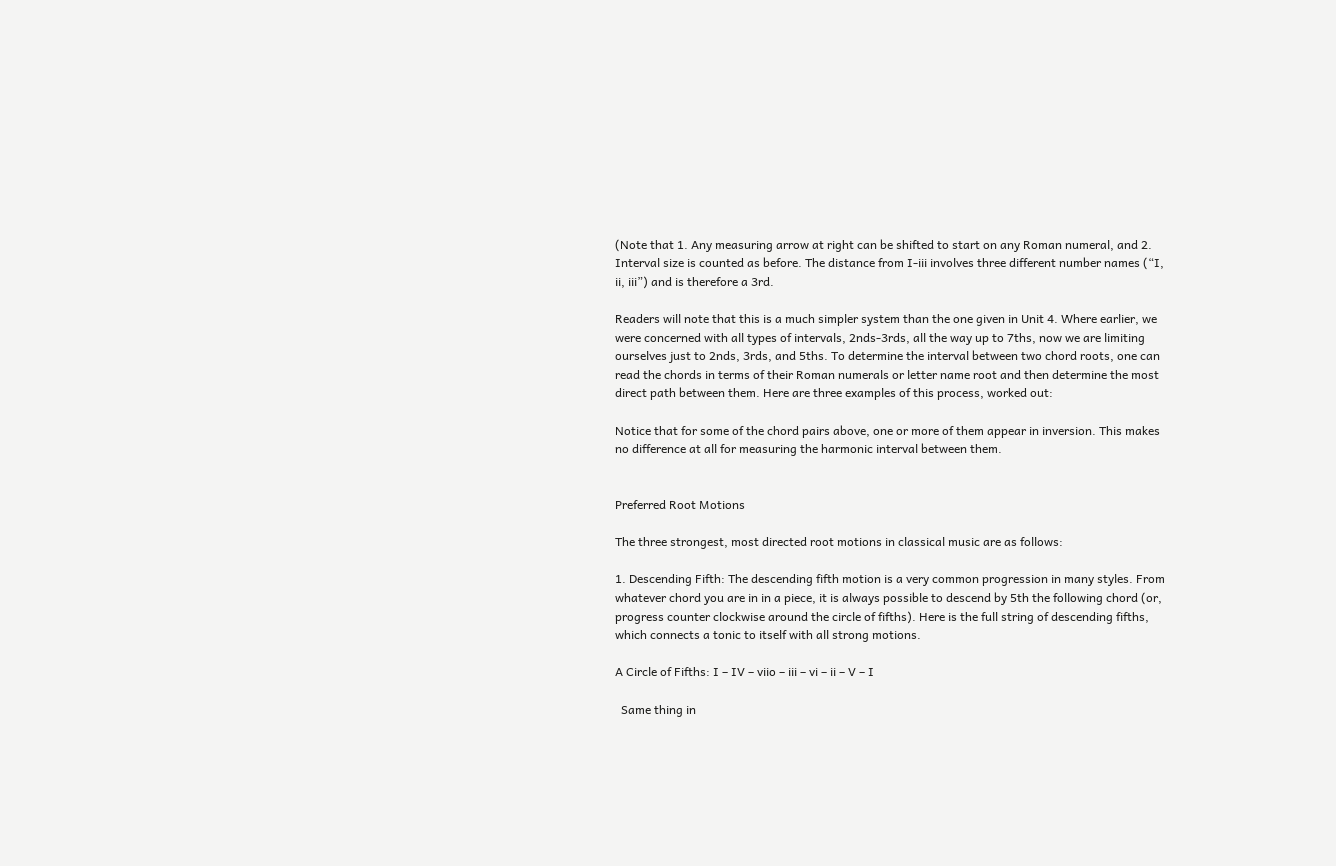(Note that 1. Any measuring arrow at right can be shifted to start on any Roman numeral, and 2. Interval size is counted as before. The distance from I-iii involves three different number names (“I, ii, iii”) and is therefore a 3rd.

Readers will note that this is a much simpler system than the one given in Unit 4. Where earlier, we were concerned with all types of intervals, 2nds-3rds, all the way up to 7ths, now we are limiting ourselves just to 2nds, 3rds, and 5ths. To determine the interval between two chord roots, one can read the chords in terms of their Roman numerals or letter name root and then determine the most direct path between them. Here are three examples of this process, worked out:

Notice that for some of the chord pairs above, one or more of them appear in inversion. This makes no difference at all for measuring the harmonic interval between them.


Preferred Root Motions

The three strongest, most directed root motions in classical music are as follows:

1. Descending Fifth: The descending fifth motion is a very common progression in many styles. From whatever chord you are in in a piece, it is always possible to descend by 5th the following chord (or, progress counter clockwise around the circle of fifths). Here is the full string of descending fifths, which connects a tonic to itself with all strong motions.

A Circle of Fifths: I – IV – viio – iii – vi – ii – V – I

  Same thing in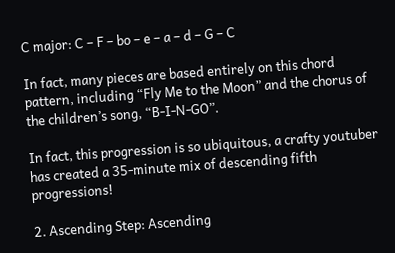C major: C – F – bo – e – a – d – G – C

In fact, many pieces are based entirely on this chord pattern, including “Fly Me to the Moon” and the chorus of the children’s song, “B-I-N-GO”.

In fact, this progression is so ubiquitous, a crafty youtuber has created a 35-minute mix of descending fifth progressions!

2. Ascending Step: Ascending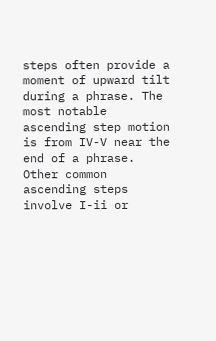steps often provide a moment of upward tilt during a phrase. The most notable ascending step motion is from IV-V near the end of a phrase. Other common ascending steps involve I-ii or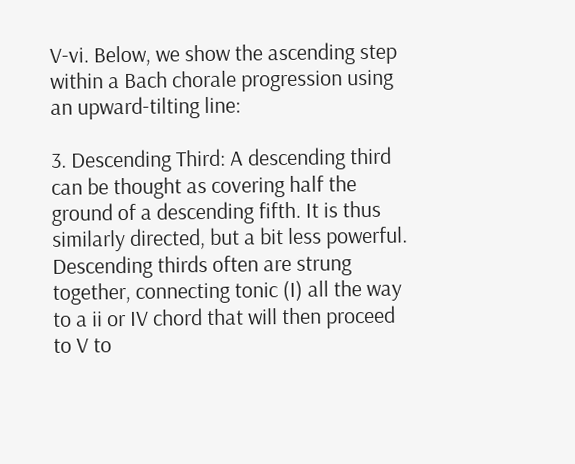V-vi. Below, we show the ascending step within a Bach chorale progression using an upward-tilting line:

3. Descending Third: A descending third can be thought as covering half the ground of a descending fifth. It is thus similarly directed, but a bit less powerful. Descending thirds often are strung together, connecting tonic (I) all the way to a ii or IV chord that will then proceed to V to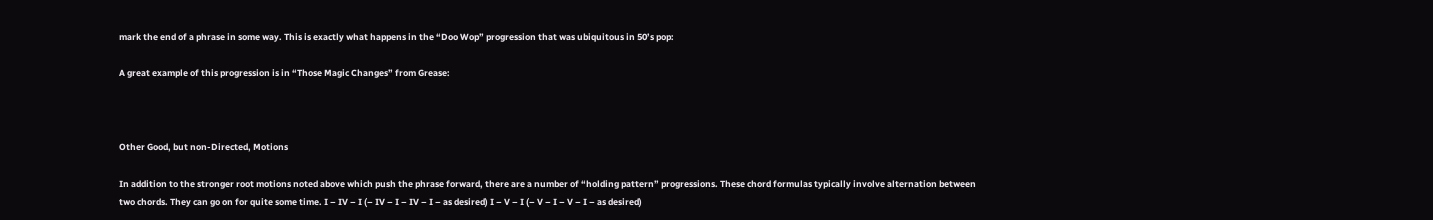mark the end of a phrase in some way. This is exactly what happens in the “Doo Wop” progression that was ubiquitous in 50’s pop:

A great example of this progression is in “Those Magic Changes” from Grease:



Other Good, but non-Directed, Motions

In addition to the stronger root motions noted above which push the phrase forward, there are a number of “holding pattern” progressions. These chord formulas typically involve alternation between two chords. They can go on for quite some time. I – IV – I (– IV – I – IV – I – as desired) I – V – I (– V – I – V – I – as desired)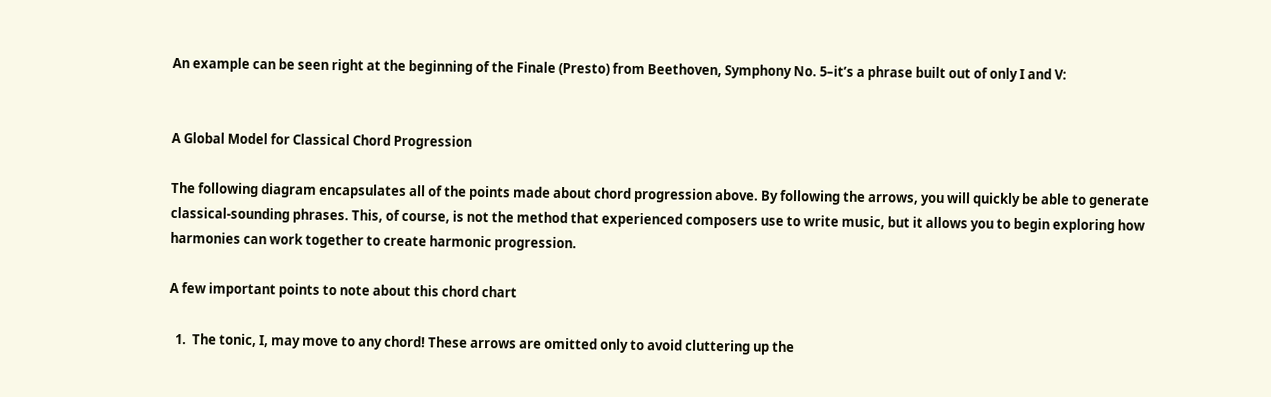An example can be seen right at the beginning of the Finale (Presto) from Beethoven, Symphony No. 5–it’s a phrase built out of only I and V:


A Global Model for Classical Chord Progression

The following diagram encapsulates all of the points made about chord progression above. By following the arrows, you will quickly be able to generate classical-sounding phrases. This, of course, is not the method that experienced composers use to write music, but it allows you to begin exploring how harmonies can work together to create harmonic progression.

A few important points to note about this chord chart

  1.  The tonic, I, may move to any chord! These arrows are omitted only to avoid cluttering up the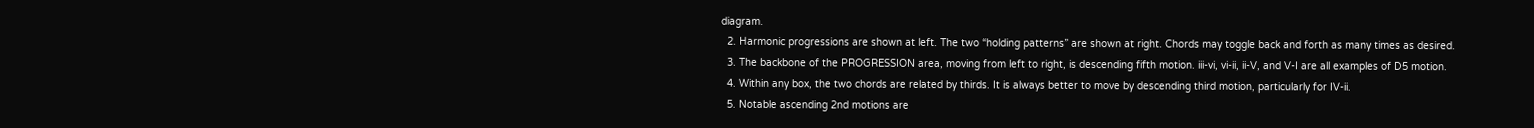diagram.
  2. Harmonic progressions are shown at left. The two “holding patterns” are shown at right. Chords may toggle back and forth as many times as desired.
  3. The backbone of the PROGRESSION area, moving from left to right, is descending fifth motion. iii-vi, vi-ii, ii-V, and V-I are all examples of D5 motion.
  4. Within any box, the two chords are related by thirds. It is always better to move by descending third motion, particularly for IV-ii.
  5. Notable ascending 2nd motions are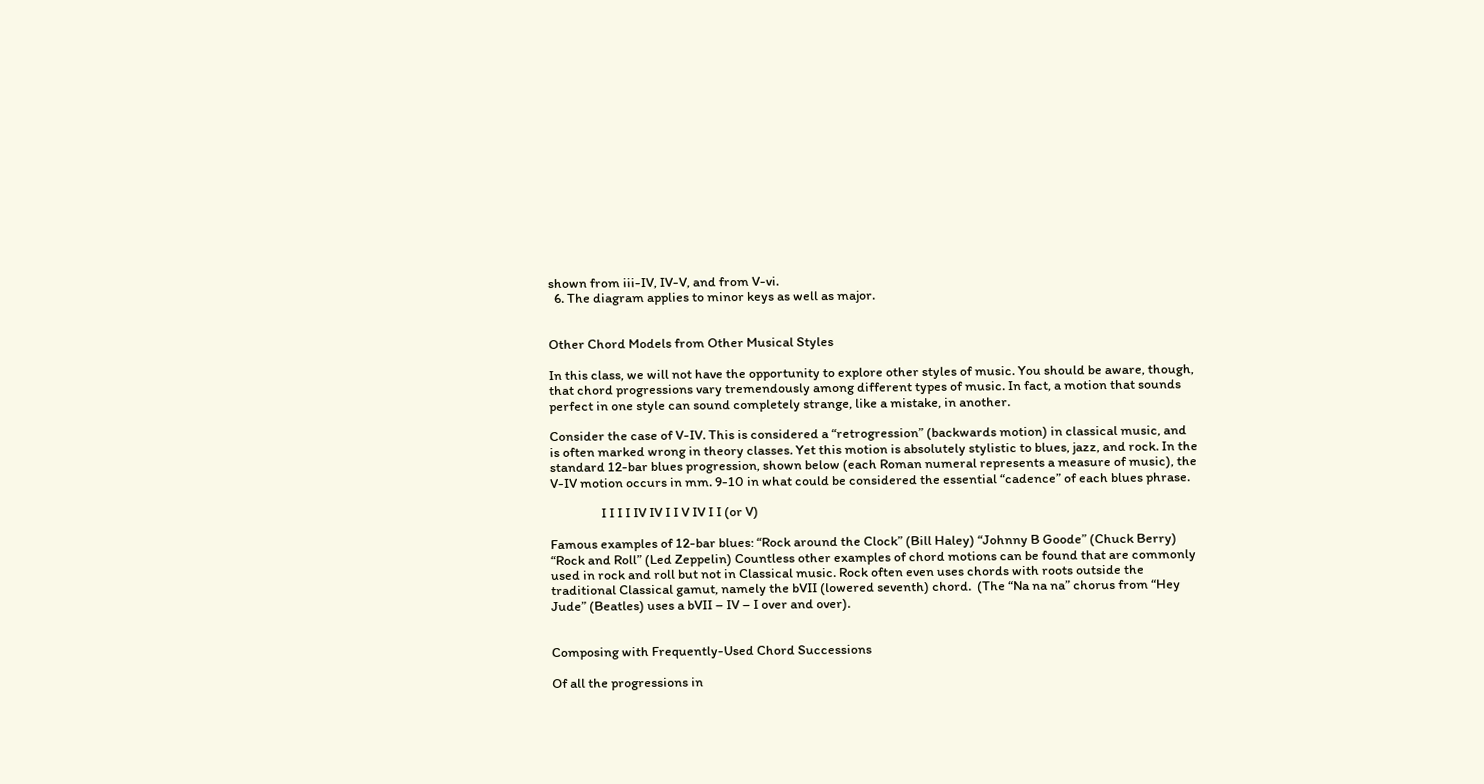shown from iii-IV, IV-V, and from V-vi.
  6. The diagram applies to minor keys as well as major.


Other Chord Models from Other Musical Styles

In this class, we will not have the opportunity to explore other styles of music. You should be aware, though, that chord progressions vary tremendously among different types of music. In fact, a motion that sounds perfect in one style can sound completely strange, like a mistake, in another.

Consider the case of V-IV. This is considered a “retrogression” (backwards motion) in classical music, and is often marked wrong in theory classes. Yet this motion is absolutely stylistic to blues, jazz, and rock. In the standard 12-bar blues progression, shown below (each Roman numeral represents a measure of music), the V-IV motion occurs in mm. 9-10 in what could be considered the essential “cadence” of each blues phrase.

                 I I I I IV IV I I V IV I I (or V)

Famous examples of 12-bar blues: “Rock around the Clock” (Bill Haley) “Johnny B Goode” (Chuck Berry) “Rock and Roll” (Led Zeppelin) Countless other examples of chord motions can be found that are commonly used in rock and roll but not in Classical music. Rock often even uses chords with roots outside the traditional Classical gamut, namely the bVII (lowered seventh) chord.  (The “Na na na” chorus from “Hey Jude” (Beatles) uses a bVII – IV – I over and over).


Composing with Frequently-Used Chord Successions

Of all the progressions in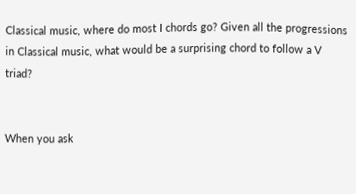Classical music, where do most I chords go? Given all the progressions in Classical music, what would be a surprising chord to follow a V triad?


When you ask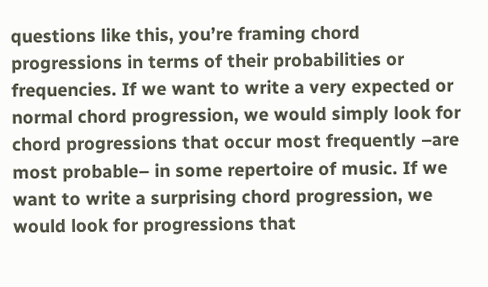questions like this, you’re framing chord progressions in terms of their probabilities or frequencies. If we want to write a very expected or normal chord progression, we would simply look for chord progressions that occur most frequently –are most probable– in some repertoire of music. If we want to write a surprising chord progression, we would look for progressions that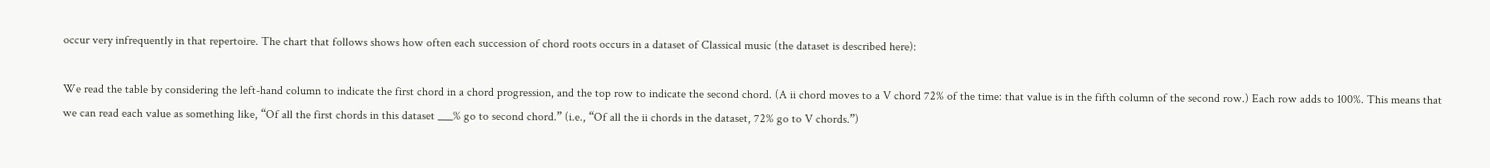occur very infrequently in that repertoire. The chart that follows shows how often each succession of chord roots occurs in a dataset of Classical music (the dataset is described here):

We read the table by considering the left-hand column to indicate the first chord in a chord progression, and the top row to indicate the second chord. (A ii chord moves to a V chord 72% of the time: that value is in the fifth column of the second row.) Each row adds to 100%. This means that we can read each value as something like, “Of all the first chords in this dataset ___% go to second chord.” (i.e., “Of all the ii chords in the dataset, 72% go to V chords.”)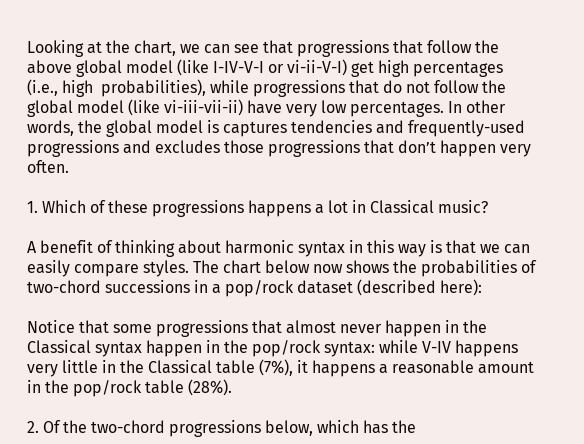Looking at the chart, we can see that progressions that follow the above global model (like I-IV-V-I or vi-ii-V-I) get high percentages (i.e., high  probabilities), while progressions that do not follow the global model (like vi-iii-vii-ii) have very low percentages. In other words, the global model is captures tendencies and frequently-used progressions and excludes those progressions that don’t happen very often.

1. Which of these progressions happens a lot in Classical music?

A benefit of thinking about harmonic syntax in this way is that we can easily compare styles. The chart below now shows the probabilities of two-chord successions in a pop/rock dataset (described here):

Notice that some progressions that almost never happen in the Classical syntax happen in the pop/rock syntax: while V-IV happens very little in the Classical table (7%), it happens a reasonable amount in the pop/rock table (28%).

2. Of the two-chord progressions below, which has the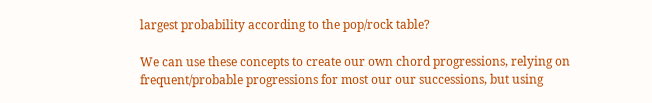largest probability according to the pop/rock table?

We can use these concepts to create our own chord progressions, relying on frequent/probable progressions for most our our successions, but using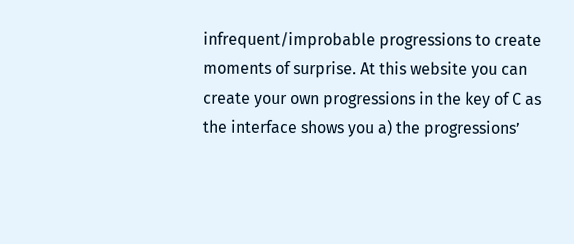infrequent/improbable progressions to create moments of surprise. At this website you can create your own progressions in the key of C as the interface shows you a) the progressions’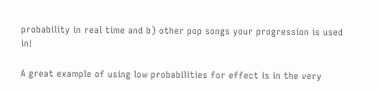probability in real time and b) other pop songs your progression is used in!

A great example of using low probabilities for effect is in the very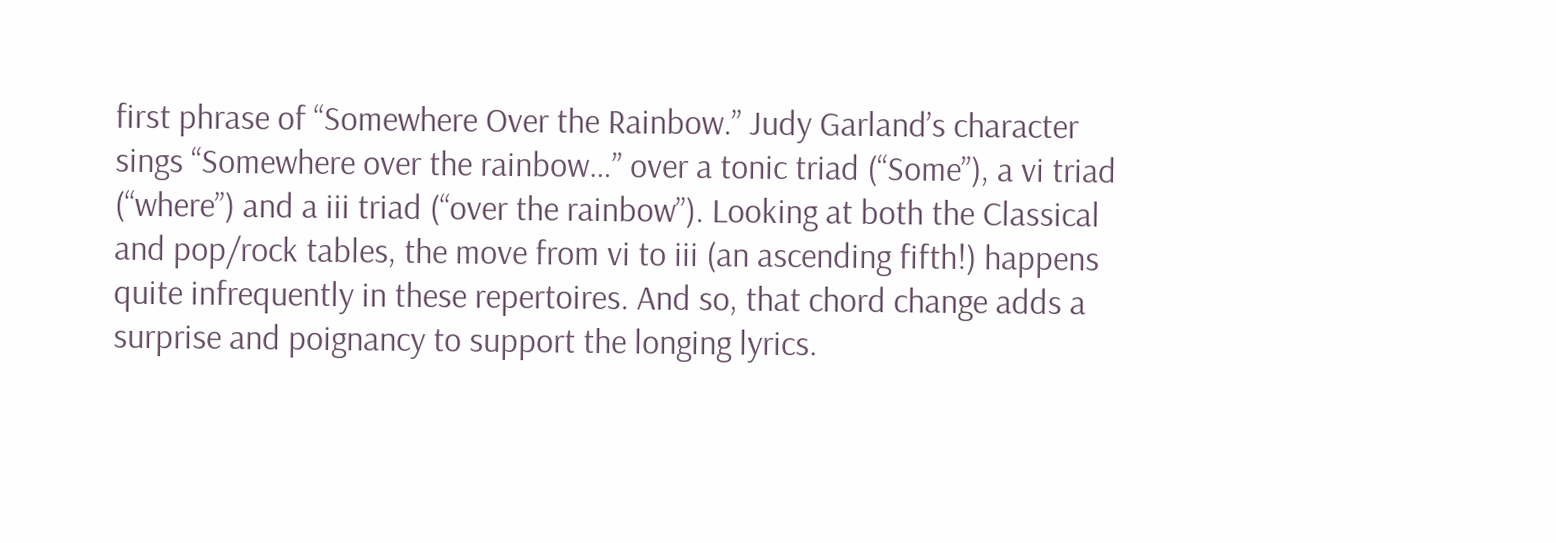first phrase of “Somewhere Over the Rainbow.” Judy Garland’s character sings “Somewhere over the rainbow…” over a tonic triad (“Some”), a vi triad (“where”) and a iii triad (“over the rainbow”). Looking at both the Classical and pop/rock tables, the move from vi to iii (an ascending fifth!) happens quite infrequently in these repertoires. And so, that chord change adds a surprise and poignancy to support the longing lyrics.